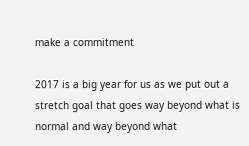make a commitment

2017 is a big year for us as we put out a stretch goal that goes way beyond what is normal and way beyond what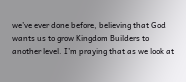we’ve ever done before, believing that God wants us to grow Kingdom Builders to another level. I’m praying that as we look at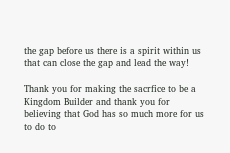the gap before us there is a spirit within us that can close the gap and lead the way!

Thank you for making the sacrfice to be a Kingdom Builder and thank you for believing that God has so much more for us to do to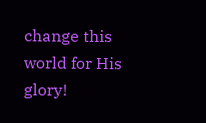change this world for His glory!